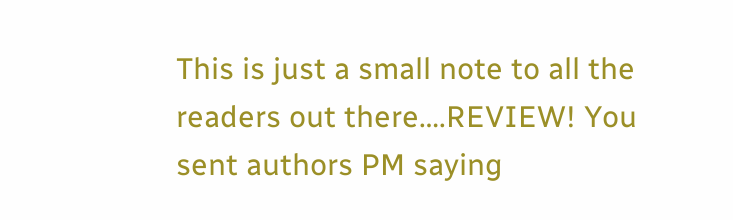This is just a small note to all the readers out there….REVIEW! You sent authors PM saying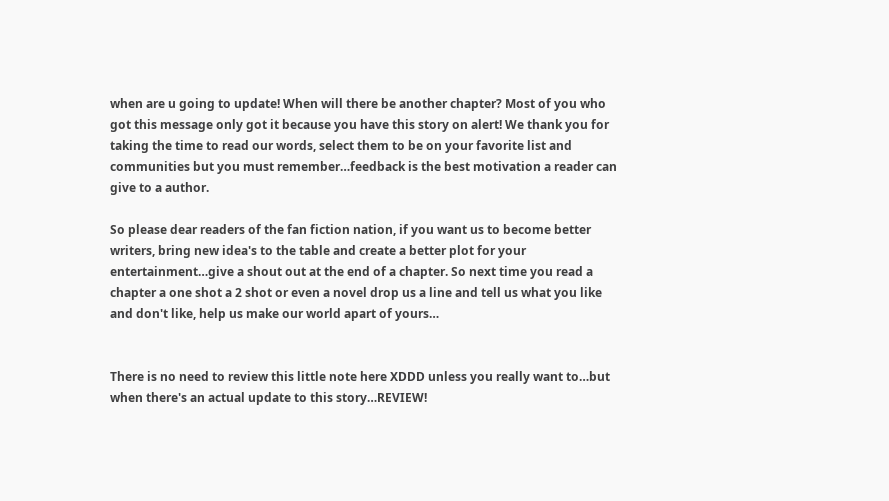when are u going to update! When will there be another chapter? Most of you who got this message only got it because you have this story on alert! We thank you for taking the time to read our words, select them to be on your favorite list and communities but you must remember…feedback is the best motivation a reader can give to a author.

So please dear readers of the fan fiction nation, if you want us to become better writers, bring new idea's to the table and create a better plot for your entertainment…give a shout out at the end of a chapter. So next time you read a chapter a one shot a 2 shot or even a novel drop us a line and tell us what you like and don't like, help us make our world apart of yours…


There is no need to review this little note here XDDD unless you really want to…but when there's an actual update to this story…REVIEW!